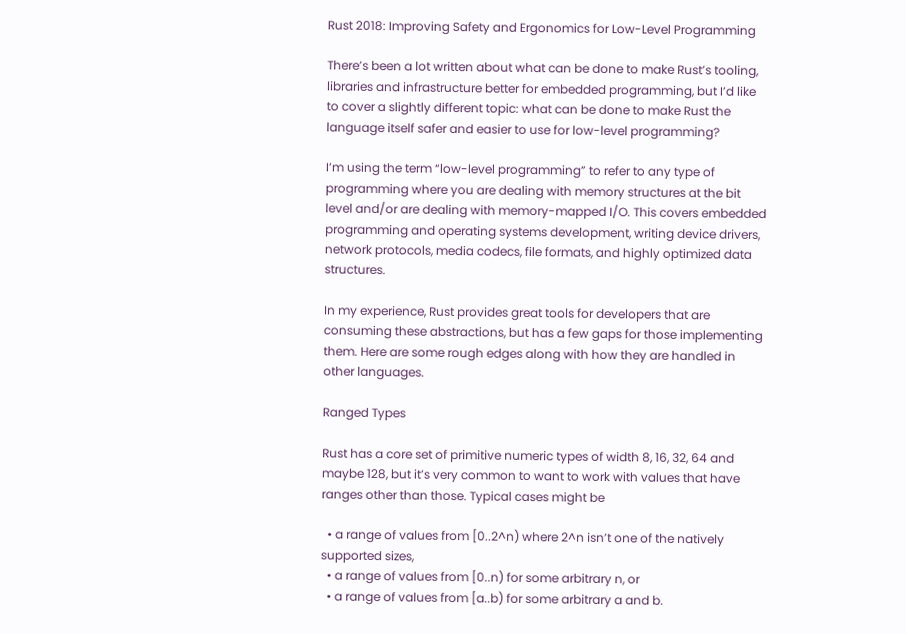Rust 2018: Improving Safety and Ergonomics for Low-Level Programming

There’s been a lot written about what can be done to make Rust’s tooling, libraries and infrastructure better for embedded programming, but I’d like to cover a slightly different topic: what can be done to make Rust the language itself safer and easier to use for low-level programming?

I’m using the term “low-level programming” to refer to any type of programming where you are dealing with memory structures at the bit level and/or are dealing with memory-mapped I/O. This covers embedded programming and operating systems development, writing device drivers, network protocols, media codecs, file formats, and highly optimized data structures.

In my experience, Rust provides great tools for developers that are consuming these abstractions, but has a few gaps for those implementing them. Here are some rough edges along with how they are handled in other languages.

Ranged Types

Rust has a core set of primitive numeric types of width 8, 16, 32, 64 and maybe 128, but it’s very common to want to work with values that have ranges other than those. Typical cases might be

  • a range of values from [0..2^n) where 2^n isn’t one of the natively supported sizes,
  • a range of values from [0..n) for some arbitrary n, or
  • a range of values from [a..b) for some arbitrary a and b.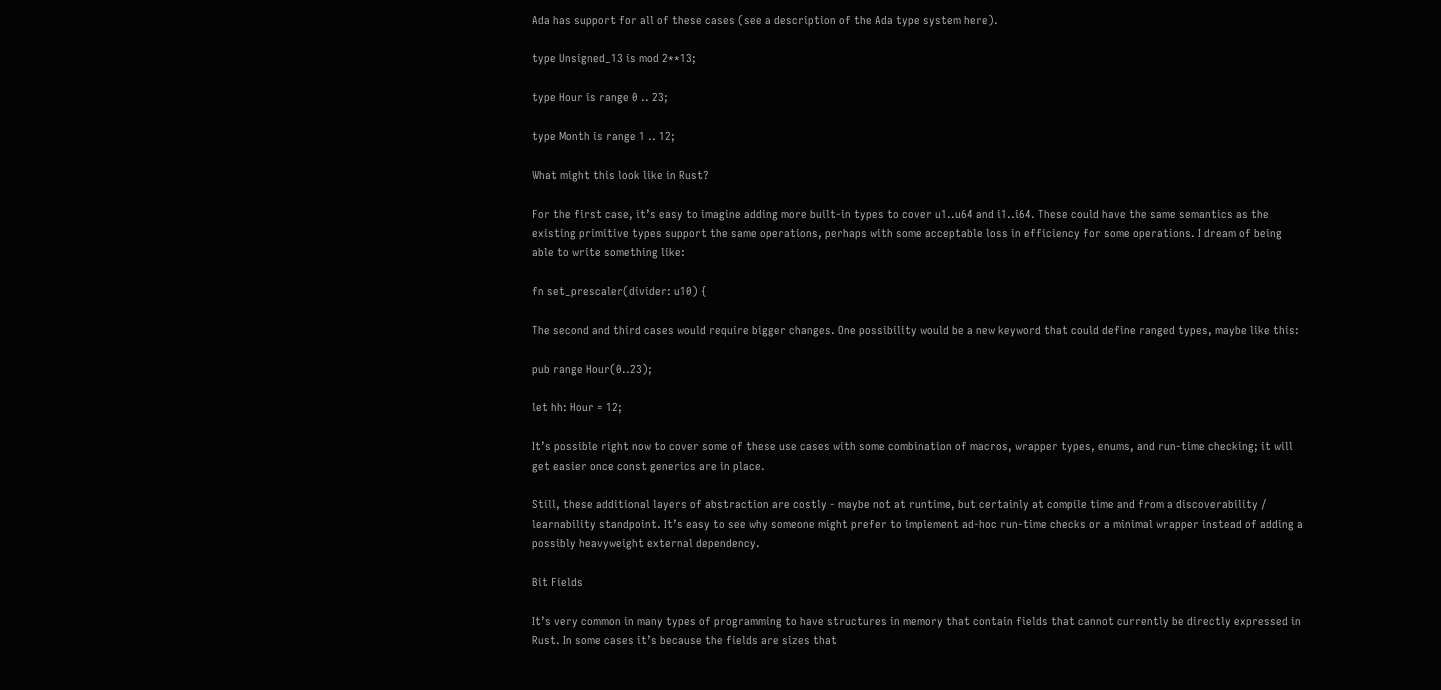Ada has support for all of these cases (see a description of the Ada type system here).

type Unsigned_13 is mod 2**13;

type Hour is range 0 .. 23;

type Month is range 1 .. 12;

What might this look like in Rust?

For the first case, it’s easy to imagine adding more built-in types to cover u1..u64 and i1..i64. These could have the same semantics as the existing primitive types support the same operations, perhaps with some acceptable loss in efficiency for some operations. I dream of being able to write something like:

fn set_prescaler(divider: u10) {

The second and third cases would require bigger changes. One possibility would be a new keyword that could define ranged types, maybe like this:

pub range Hour(0..23);

let hh: Hour = 12;

It’s possible right now to cover some of these use cases with some combination of macros, wrapper types, enums, and run-time checking; it will get easier once const generics are in place.

Still, these additional layers of abstraction are costly - maybe not at runtime, but certainly at compile time and from a discoverability / learnability standpoint. It’s easy to see why someone might prefer to implement ad-hoc run-time checks or a minimal wrapper instead of adding a possibly heavyweight external dependency.

Bit Fields

It’s very common in many types of programming to have structures in memory that contain fields that cannot currently be directly expressed in Rust. In some cases it’s because the fields are sizes that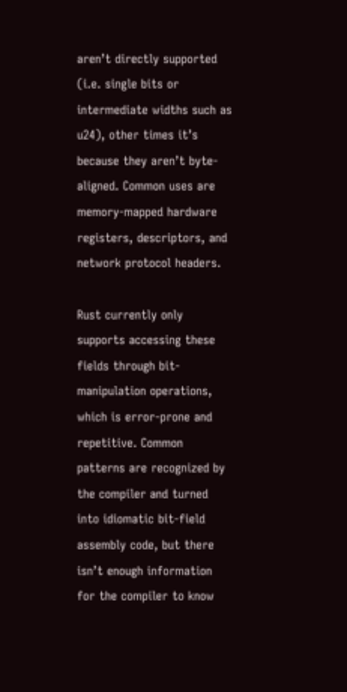aren’t directly supported (i.e. single bits or intermediate widths such as u24), other times it’s because they aren’t byte-aligned. Common uses are memory-mapped hardware registers, descriptors, and network protocol headers.

Rust currently only supports accessing these fields through bit-manipulation operations, which is error-prone and repetitive. Common patterns are recognized by the compiler and turned into idiomatic bit-field assembly code, but there isn’t enough information for the compiler to know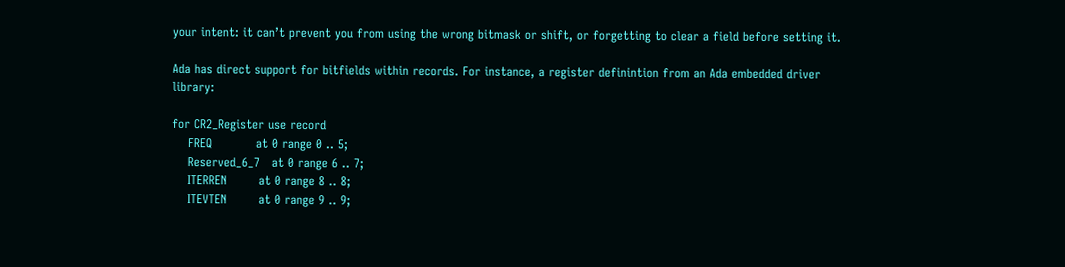your intent: it can’t prevent you from using the wrong bitmask or shift, or forgetting to clear a field before setting it.

Ada has direct support for bitfields within records. For instance, a register definintion from an Ada embedded driver library:

for CR2_Register use record
    FREQ           at 0 range 0 .. 5;
    Reserved_6_7   at 0 range 6 .. 7;
    ITERREN        at 0 range 8 .. 8;
    ITEVTEN        at 0 range 9 .. 9;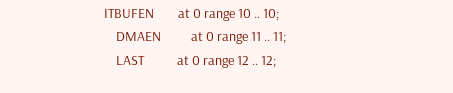ITBUFEN        at 0 range 10 .. 10;
    DMAEN          at 0 range 11 .. 11;
    LAST           at 0 range 12 .. 12;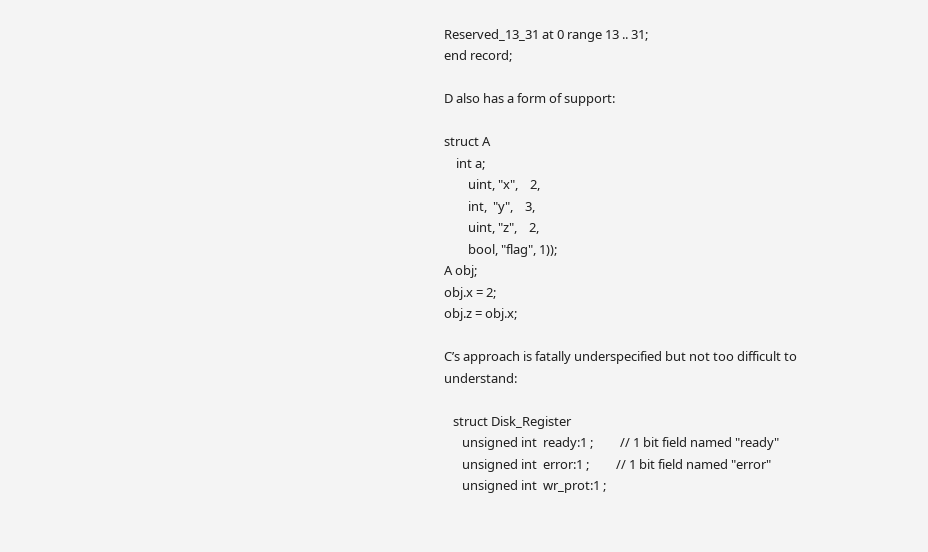Reserved_13_31 at 0 range 13 .. 31;
end record;

D also has a form of support:

struct A
    int a;
        uint, "x",    2,
        int,  "y",    3,
        uint, "z",    2,
        bool, "flag", 1));
A obj;
obj.x = 2;
obj.z = obj.x;

C’s approach is fatally underspecified but not too difficult to understand:

   struct Disk_Register
      unsigned int  ready:1 ;         // 1 bit field named "ready"
      unsigned int  error:1 ;         // 1 bit field named "error"
      unsigned int  wr_prot:1 ;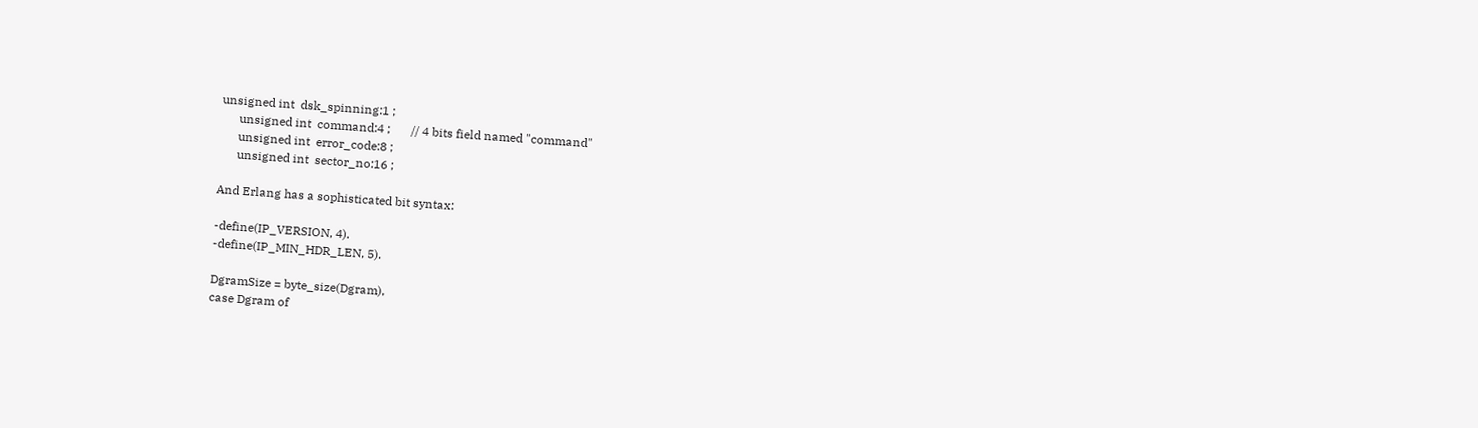unsigned int  dsk_spinning:1 ;
      unsigned int  command:4 ;       // 4 bits field named "command"
      unsigned int  error_code:8 ;
      unsigned int  sector_no:16 ;

And Erlang has a sophisticated bit syntax:

-define(IP_VERSION, 4).
-define(IP_MIN_HDR_LEN, 5).

DgramSize = byte_size(Dgram),
case Dgram of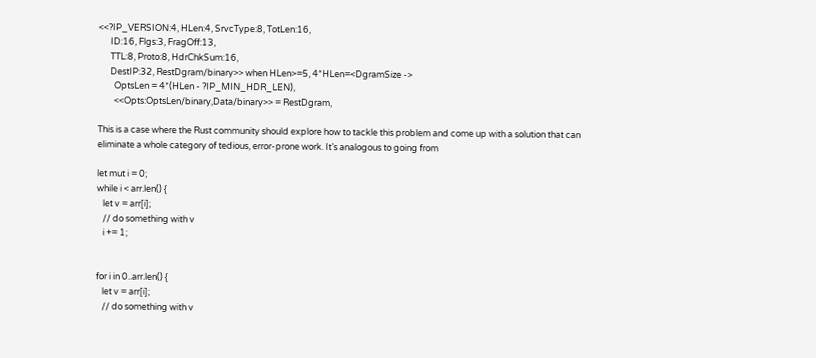<<?IP_VERSION:4, HLen:4, SrvcType:8, TotLen:16,
      ID:16, Flgs:3, FragOff:13,
      TTL:8, Proto:8, HdrChkSum:16,
      DestIP:32, RestDgram/binary>> when HLen>=5, 4*HLen=<DgramSize ->
        OptsLen = 4*(HLen - ?IP_MIN_HDR_LEN),
        <<Opts:OptsLen/binary,Data/binary>> = RestDgram,

This is a case where the Rust community should explore how to tackle this problem and come up with a solution that can eliminate a whole category of tedious, error-prone work. It’s analogous to going from

let mut i = 0;
while i < arr.len() {
   let v = arr[i];
   // do something with v
   i += 1;


for i in 0..arr.len() {
   let v = arr[i];
   // do something with v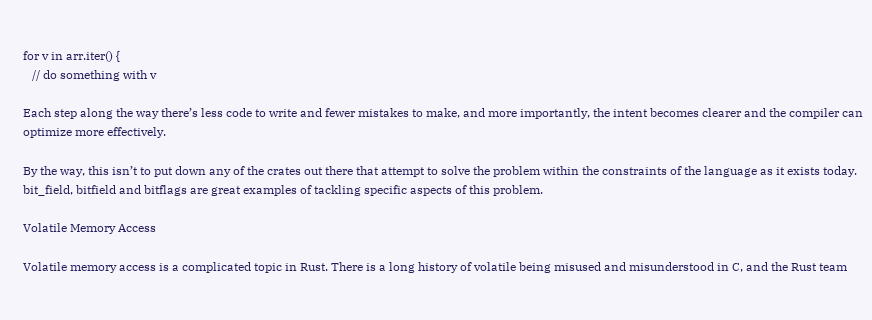for v in arr.iter() {
   // do something with v

Each step along the way there’s less code to write and fewer mistakes to make, and more importantly, the intent becomes clearer and the compiler can optimize more effectively.

By the way, this isn’t to put down any of the crates out there that attempt to solve the problem within the constraints of the language as it exists today. bit_field, bitfield and bitflags are great examples of tackling specific aspects of this problem.

Volatile Memory Access

Volatile memory access is a complicated topic in Rust. There is a long history of volatile being misused and misunderstood in C, and the Rust team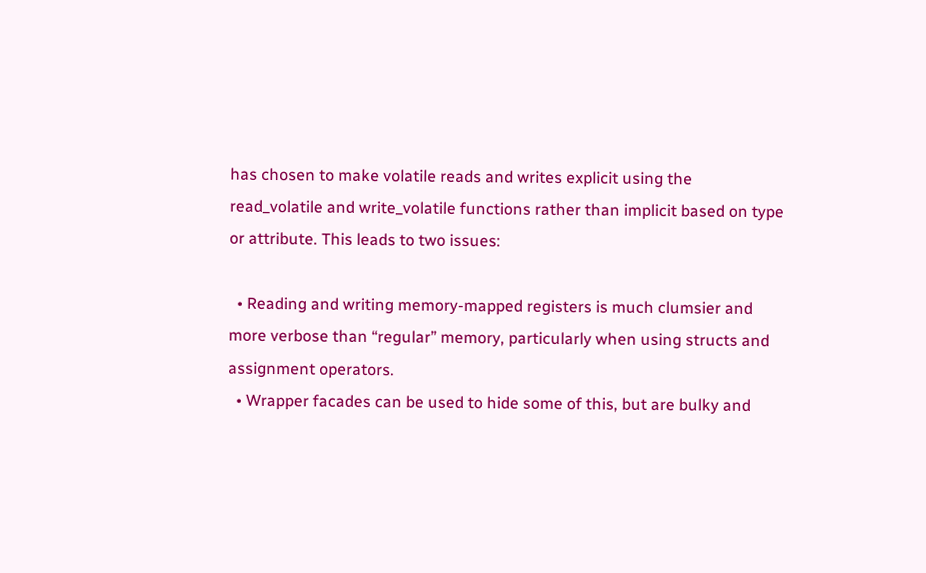has chosen to make volatile reads and writes explicit using the read_volatile and write_volatile functions rather than implicit based on type or attribute. This leads to two issues:

  • Reading and writing memory-mapped registers is much clumsier and more verbose than “regular” memory, particularly when using structs and assignment operators.
  • Wrapper facades can be used to hide some of this, but are bulky and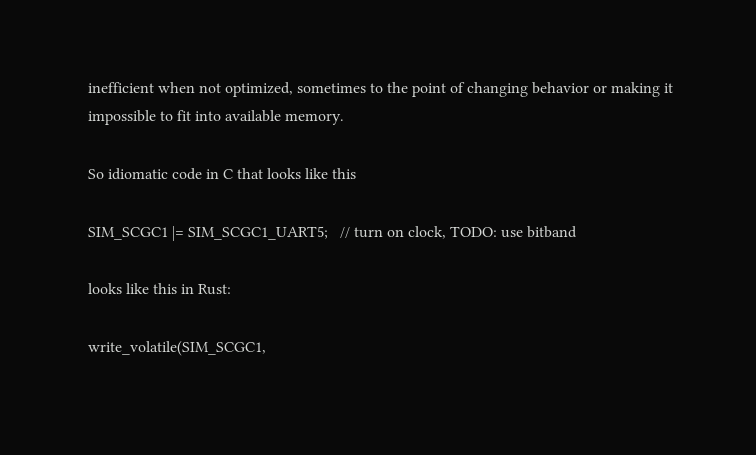inefficient when not optimized, sometimes to the point of changing behavior or making it impossible to fit into available memory.

So idiomatic code in C that looks like this

SIM_SCGC1 |= SIM_SCGC1_UART5;   // turn on clock, TODO: use bitband

looks like this in Rust:

write_volatile(SIM_SCGC1,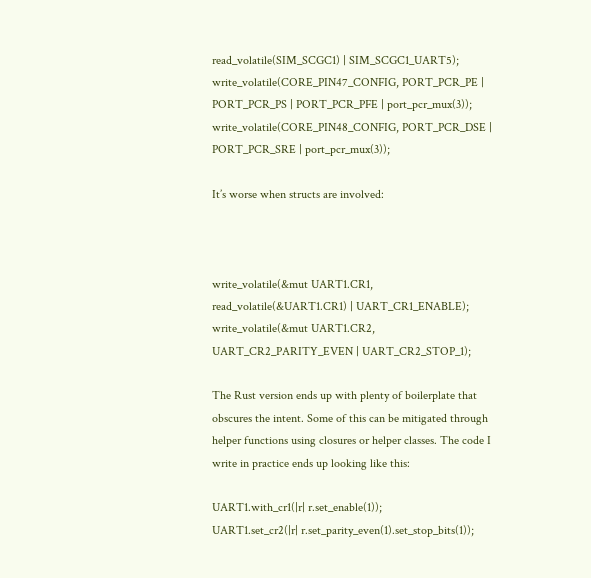read_volatile(SIM_SCGC1) | SIM_SCGC1_UART5);
write_volatile(CORE_PIN47_CONFIG, PORT_PCR_PE | PORT_PCR_PS | PORT_PCR_PFE | port_pcr_mux(3));
write_volatile(CORE_PIN48_CONFIG, PORT_PCR_DSE | PORT_PCR_SRE | port_pcr_mux(3));

It’s worse when structs are involved:



write_volatile(&mut UART1.CR1, read_volatile(&UART1.CR1) | UART_CR1_ENABLE);
write_volatile(&mut UART1.CR2, UART_CR2_PARITY_EVEN | UART_CR2_STOP_1);

The Rust version ends up with plenty of boilerplate that obscures the intent. Some of this can be mitigated through helper functions using closures or helper classes. The code I write in practice ends up looking like this:

UART1.with_cr1(|r| r.set_enable(1));
UART1.set_cr2(|r| r.set_parity_even(1).set_stop_bits(1));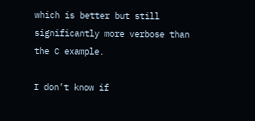which is better but still significantly more verbose than the C example.

I don’t know if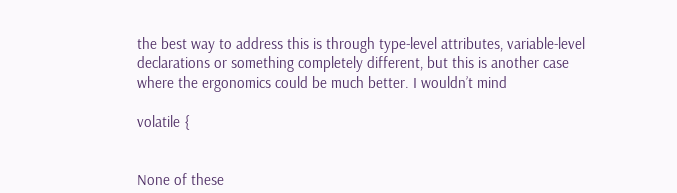the best way to address this is through type-level attributes, variable-level declarations or something completely different, but this is another case where the ergonomics could be much better. I wouldn’t mind

volatile {


None of these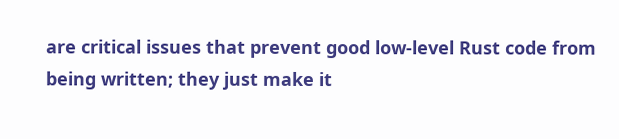are critical issues that prevent good low-level Rust code from being written; they just make it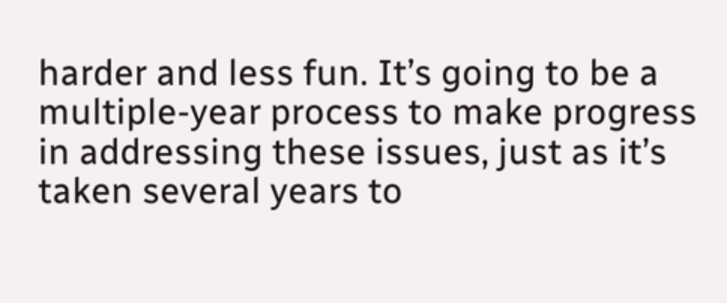harder and less fun. It’s going to be a multiple-year process to make progress in addressing these issues, just as it’s taken several years to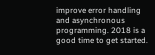improve error handling and asynchronous programming. 2018 is a good time to get started.